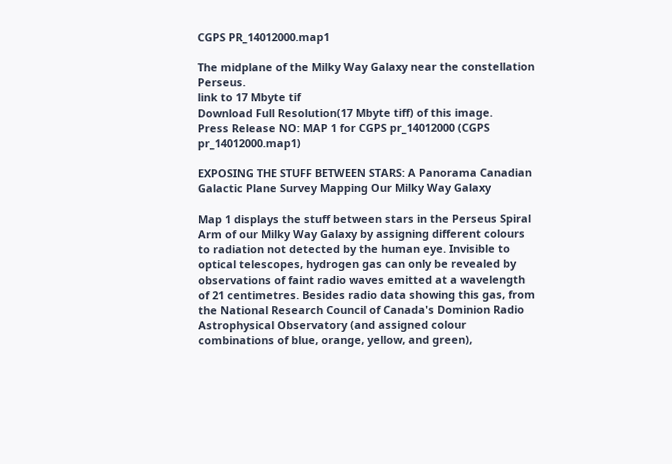CGPS PR_14012000.map1

The midplane of the Milky Way Galaxy near the constellation Perseus.
link to 17 Mbyte tif
Download Full Resolution(17 Mbyte tiff) of this image.
Press Release NO: MAP 1 for CGPS pr_14012000 (CGPS pr_14012000.map1)

EXPOSING THE STUFF BETWEEN STARS: A Panorama Canadian Galactic Plane Survey Mapping Our Milky Way Galaxy

Map 1 displays the stuff between stars in the Perseus Spiral Arm of our Milky Way Galaxy by assigning different colours to radiation not detected by the human eye. Invisible to optical telescopes, hydrogen gas can only be revealed by observations of faint radio waves emitted at a wavelength of 21 centimetres. Besides radio data showing this gas, from the National Research Council of Canada's Dominion Radio Astrophysical Observatory (and assigned colour combinations of blue, orange, yellow, and green),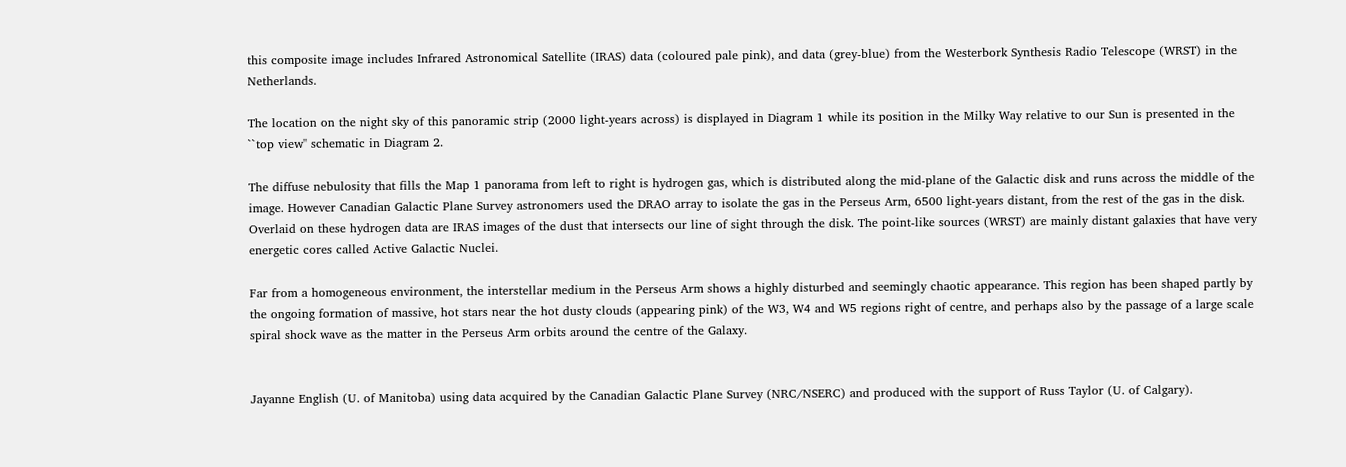this composite image includes Infrared Astronomical Satellite (IRAS) data (coloured pale pink), and data (grey-blue) from the Westerbork Synthesis Radio Telescope (WRST) in the Netherlands.

The location on the night sky of this panoramic strip (2000 light-years across) is displayed in Diagram 1 while its position in the Milky Way relative to our Sun is presented in the ``top view'' schematic in Diagram 2.

The diffuse nebulosity that fills the Map 1 panorama from left to right is hydrogen gas, which is distributed along the mid-plane of the Galactic disk and runs across the middle of the image. However Canadian Galactic Plane Survey astronomers used the DRAO array to isolate the gas in the Perseus Arm, 6500 light-years distant, from the rest of the gas in the disk. Overlaid on these hydrogen data are IRAS images of the dust that intersects our line of sight through the disk. The point-like sources (WRST) are mainly distant galaxies that have very energetic cores called Active Galactic Nuclei.

Far from a homogeneous environment, the interstellar medium in the Perseus Arm shows a highly disturbed and seemingly chaotic appearance. This region has been shaped partly by the ongoing formation of massive, hot stars near the hot dusty clouds (appearing pink) of the W3, W4 and W5 regions right of centre, and perhaps also by the passage of a large scale spiral shock wave as the matter in the Perseus Arm orbits around the centre of the Galaxy.


Jayanne English (U. of Manitoba) using data acquired by the Canadian Galactic Plane Survey (NRC/NSERC) and produced with the support of Russ Taylor (U. of Calgary).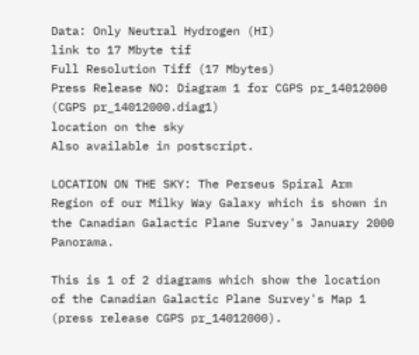Data: Only Neutral Hydrogen (HI)
link to 17 Mbyte tif
Full Resolution Tiff (17 Mbytes)
Press Release NO: Diagram 1 for CGPS pr_14012000 (CGPS pr_14012000.diag1)
location on the sky
Also available in postscript.

LOCATION ON THE SKY: The Perseus Spiral Arm Region of our Milky Way Galaxy which is shown in the Canadian Galactic Plane Survey's January 2000 Panorama.

This is 1 of 2 diagrams which show the location of the Canadian Galactic Plane Survey's Map 1 (press release CGPS pr_14012000).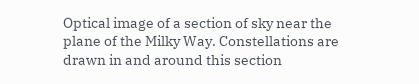Optical image of a section of sky near the plane of the Milky Way. Constellations are drawn in and around this section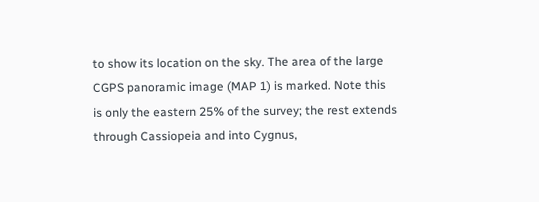to show its location on the sky. The area of the large CGPS panoramic image (MAP 1) is marked. Note this is only the eastern 25% of the survey; the rest extends through Cassiopeia and into Cygnus,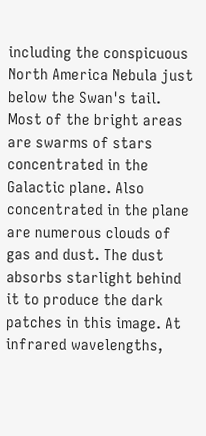including the conspicuous North America Nebula just below the Swan's tail. Most of the bright areas are swarms of stars concentrated in the Galactic plane. Also concentrated in the plane are numerous clouds of gas and dust. The dust absorbs starlight behind it to produce the dark patches in this image. At infrared wavelengths,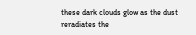these dark clouds glow as the dust reradiates the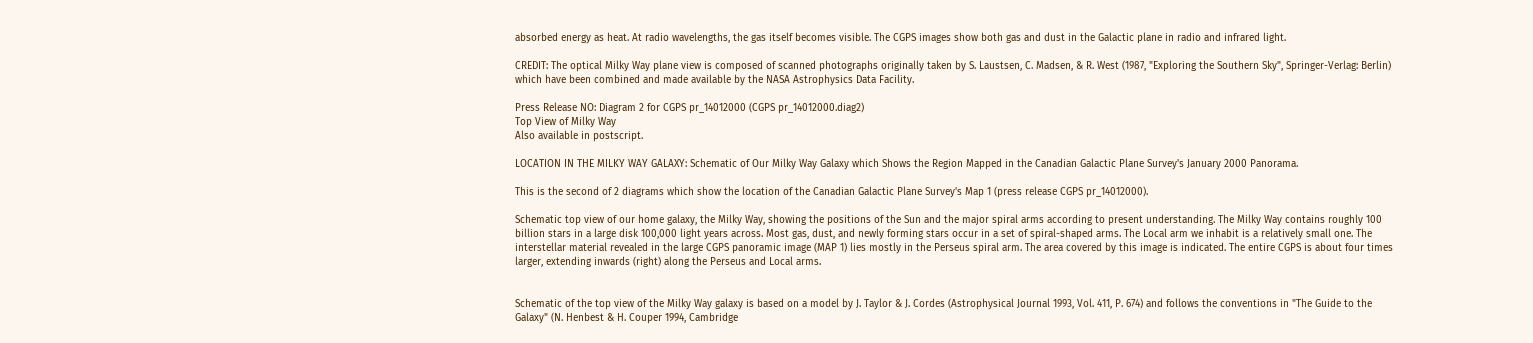absorbed energy as heat. At radio wavelengths, the gas itself becomes visible. The CGPS images show both gas and dust in the Galactic plane in radio and infrared light.

CREDIT: The optical Milky Way plane view is composed of scanned photographs originally taken by S. Laustsen, C. Madsen, & R. West (1987, "Exploring the Southern Sky", Springer-Verlag: Berlin) which have been combined and made available by the NASA Astrophysics Data Facility.

Press Release NO: Diagram 2 for CGPS pr_14012000 (CGPS pr_14012000.diag2)
Top View of Milky Way
Also available in postscript.

LOCATION IN THE MILKY WAY GALAXY: Schematic of Our Milky Way Galaxy which Shows the Region Mapped in the Canadian Galactic Plane Survey's January 2000 Panorama.

This is the second of 2 diagrams which show the location of the Canadian Galactic Plane Survey's Map 1 (press release CGPS pr_14012000).

Schematic top view of our home galaxy, the Milky Way, showing the positions of the Sun and the major spiral arms according to present understanding. The Milky Way contains roughly 100 billion stars in a large disk 100,000 light years across. Most gas, dust, and newly forming stars occur in a set of spiral-shaped arms. The Local arm we inhabit is a relatively small one. The interstellar material revealed in the large CGPS panoramic image (MAP 1) lies mostly in the Perseus spiral arm. The area covered by this image is indicated. The entire CGPS is about four times larger, extending inwards (right) along the Perseus and Local arms.


Schematic of the top view of the Milky Way galaxy is based on a model by J. Taylor & J. Cordes (Astrophysical Journal 1993, Vol. 411, P. 674) and follows the conventions in "The Guide to the Galaxy" (N. Henbest & H. Couper 1994, Cambridge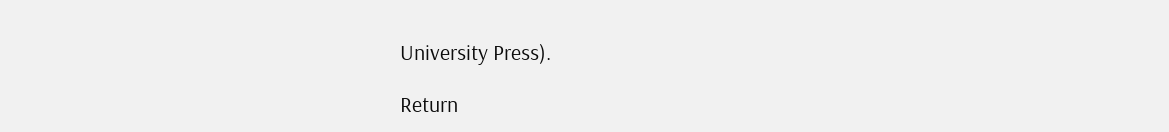University Press).

Return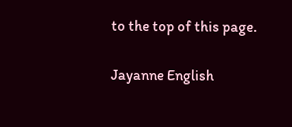to the top of this page.

Jayanne English